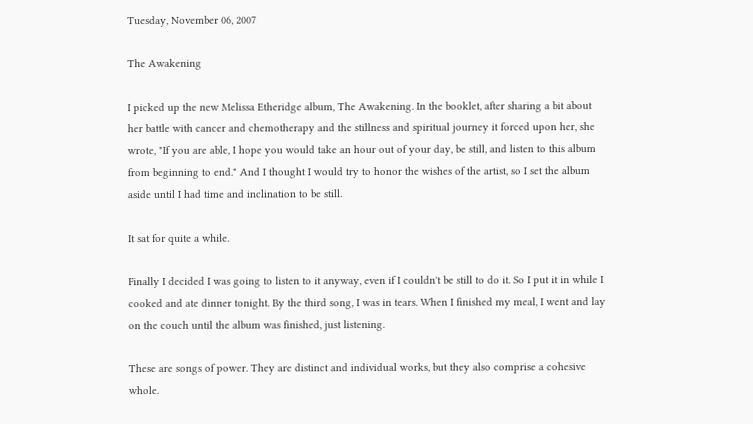Tuesday, November 06, 2007

The Awakening

I picked up the new Melissa Etheridge album, The Awakening. In the booklet, after sharing a bit about her battle with cancer and chemotherapy and the stillness and spiritual journey it forced upon her, she wrote, "If you are able, I hope you would take an hour out of your day, be still, and listen to this album from beginning to end." And I thought I would try to honor the wishes of the artist, so I set the album aside until I had time and inclination to be still.

It sat for quite a while.

Finally I decided I was going to listen to it anyway, even if I couldn't be still to do it. So I put it in while I cooked and ate dinner tonight. By the third song, I was in tears. When I finished my meal, I went and lay on the couch until the album was finished, just listening.

These are songs of power. They are distinct and individual works, but they also comprise a cohesive whole.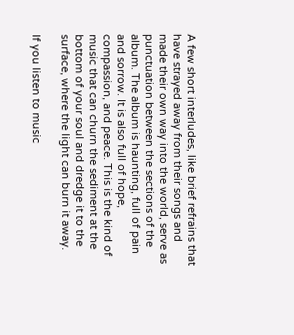A few short interludes, like brief refrains that have strayed away from their songs and made their own way into the world, serve as punctuation between the sections of the album. The album is haunting, full of pain and sorrow. It is also full of hope, compassion, and peace. This is the kind of music that can churn the sediment at the bottom of your soul and dredge it to the surface, where the light can burn it away.

If you listen to music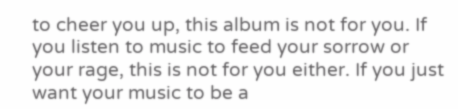to cheer you up, this album is not for you. If you listen to music to feed your sorrow or your rage, this is not for you either. If you just want your music to be a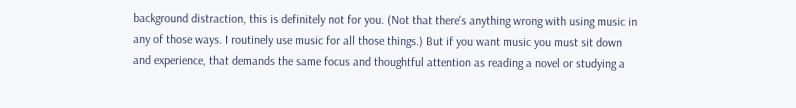background distraction, this is definitely not for you. (Not that there's anything wrong with using music in any of those ways. I routinely use music for all those things.) But if you want music you must sit down and experience, that demands the same focus and thoughtful attention as reading a novel or studying a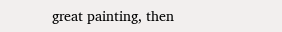great painting, then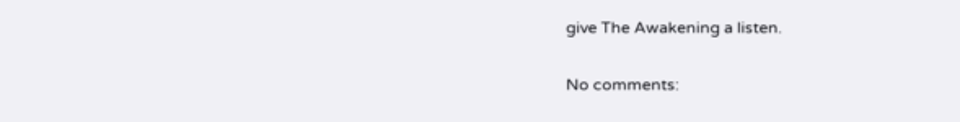give The Awakening a listen.

No comments: